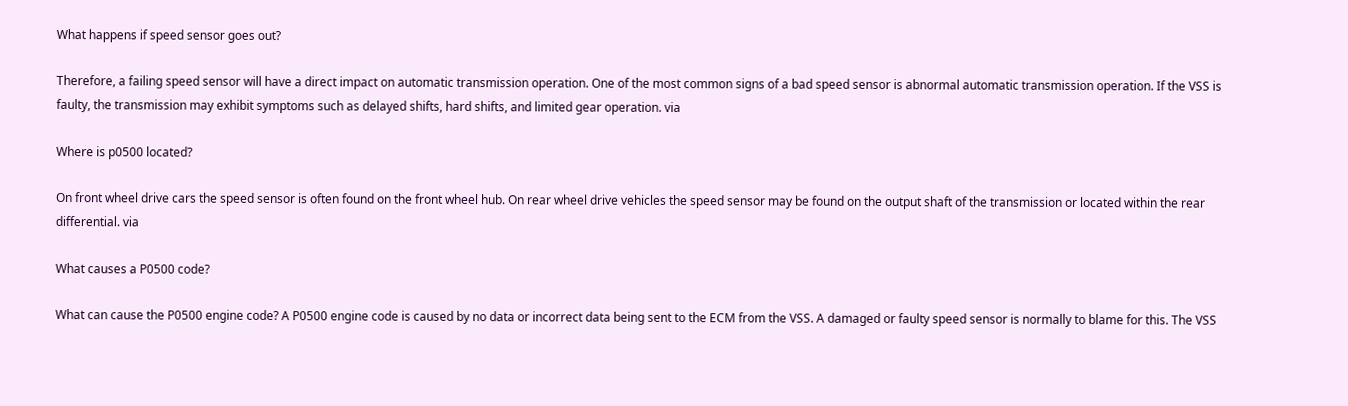What happens if speed sensor goes out?

Therefore, a failing speed sensor will have a direct impact on automatic transmission operation. One of the most common signs of a bad speed sensor is abnormal automatic transmission operation. If the VSS is faulty, the transmission may exhibit symptoms such as delayed shifts, hard shifts, and limited gear operation. via

Where is p0500 located?

On front wheel drive cars the speed sensor is often found on the front wheel hub. On rear wheel drive vehicles the speed sensor may be found on the output shaft of the transmission or located within the rear differential. via

What causes a P0500 code?

What can cause the P0500 engine code? A P0500 engine code is caused by no data or incorrect data being sent to the ECM from the VSS. A damaged or faulty speed sensor is normally to blame for this. The VSS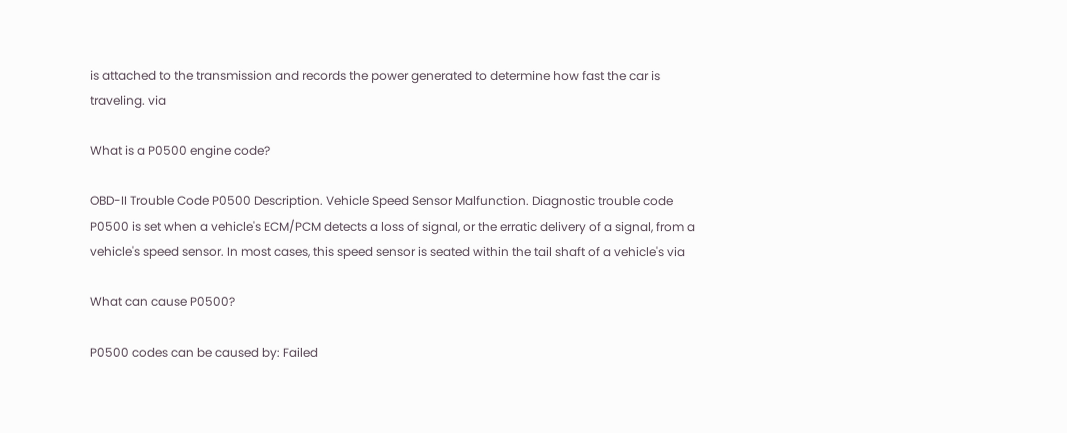is attached to the transmission and records the power generated to determine how fast the car is traveling. via

What is a P0500 engine code?

OBD-II Trouble Code P0500 Description. Vehicle Speed Sensor Malfunction. Diagnostic trouble code P0500 is set when a vehicle's ECM/PCM detects a loss of signal, or the erratic delivery of a signal, from a vehicle's speed sensor. In most cases, this speed sensor is seated within the tail shaft of a vehicle's via

What can cause P0500?

P0500 codes can be caused by: Failed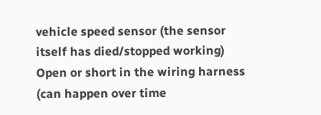vehicle speed sensor (the sensor itself has died/stopped working) Open or short in the wiring harness (can happen over time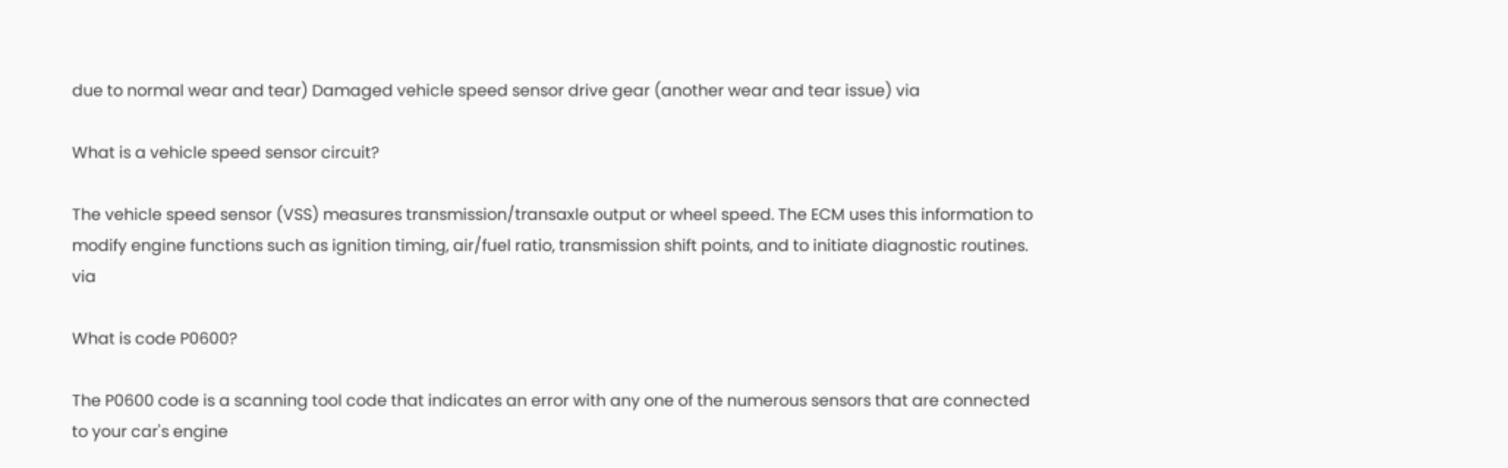due to normal wear and tear) Damaged vehicle speed sensor drive gear (another wear and tear issue) via

What is a vehicle speed sensor circuit?

The vehicle speed sensor (VSS) measures transmission/transaxle output or wheel speed. The ECM uses this information to modify engine functions such as ignition timing, air/fuel ratio, transmission shift points, and to initiate diagnostic routines. via

What is code P0600?

The P0600 code is a scanning tool code that indicates an error with any one of the numerous sensors that are connected to your car's engine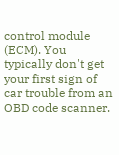control module (ECM). You typically don't get your first sign of car trouble from an OBD code scanner.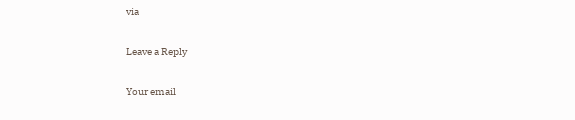via

Leave a Reply

Your email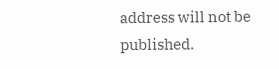address will not be published.